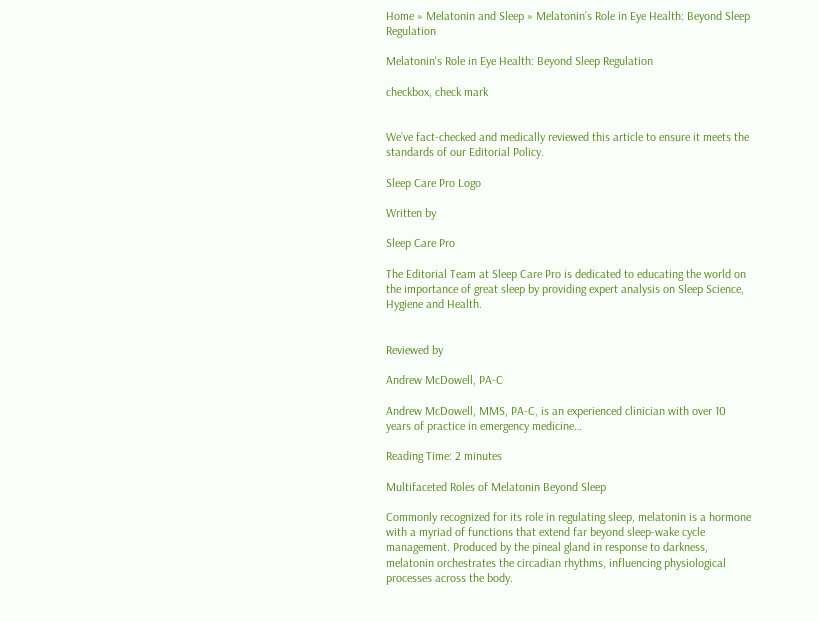Home » Melatonin and Sleep » Melatonin’s Role in Eye Health: Beyond Sleep Regulation

Melatonin's Role in Eye Health: Beyond Sleep Regulation

checkbox, check mark


We’ve fact-checked and medically reviewed this article to ensure it meets the standards of our Editorial Policy.

Sleep Care Pro Logo

Written by

Sleep Care Pro

The Editorial Team at Sleep Care Pro is dedicated to educating the world on the importance of great sleep by providing expert analysis on Sleep Science, Hygiene and Health.


Reviewed by

Andrew McDowell, PA-C

Andrew McDowell, MMS, PA-C, is an experienced clinician with over 10 years of practice in emergency medicine…

Reading Time: 2 minutes

Multifaceted Roles of Melatonin Beyond Sleep

Commonly recognized for its role in regulating sleep, melatonin is a hormone with a myriad of functions that extend far beyond sleep-wake cycle management. Produced by the pineal gland in response to darkness, melatonin orchestrates the circadian rhythms, influencing physiological processes across the body.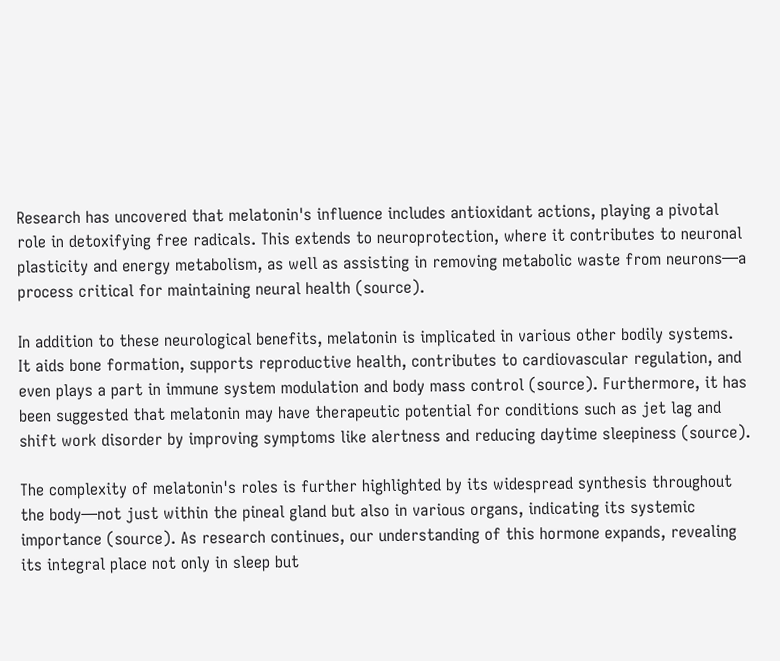Research has uncovered that melatonin's influence includes antioxidant actions, playing a pivotal role in detoxifying free radicals. This extends to neuroprotection, where it contributes to neuronal plasticity and energy metabolism, as well as assisting in removing metabolic waste from neurons—a process critical for maintaining neural health (source).

In addition to these neurological benefits, melatonin is implicated in various other bodily systems. It aids bone formation, supports reproductive health, contributes to cardiovascular regulation, and even plays a part in immune system modulation and body mass control (source). Furthermore, it has been suggested that melatonin may have therapeutic potential for conditions such as jet lag and shift work disorder by improving symptoms like alertness and reducing daytime sleepiness (source).

The complexity of melatonin's roles is further highlighted by its widespread synthesis throughout the body—not just within the pineal gland but also in various organs, indicating its systemic importance (source). As research continues, our understanding of this hormone expands, revealing its integral place not only in sleep but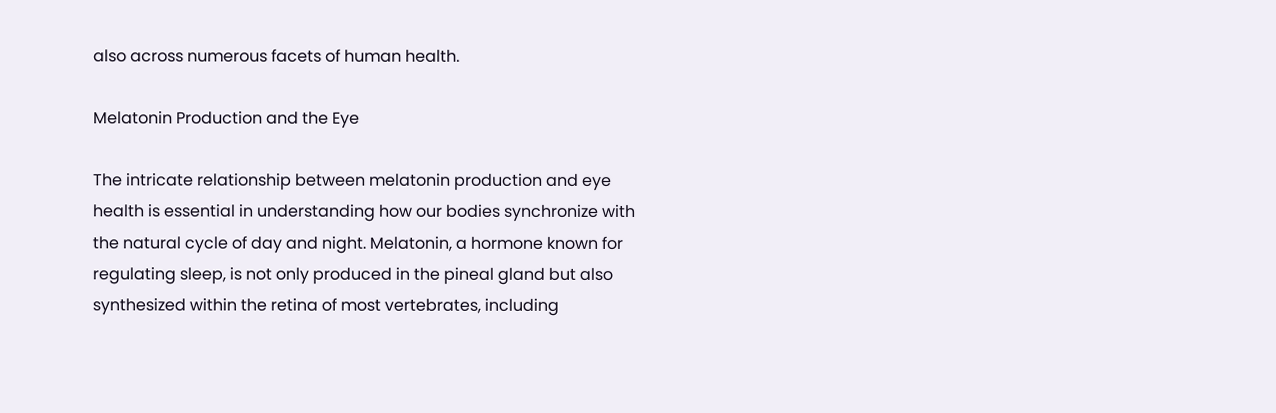also across numerous facets of human health.

Melatonin Production and the Eye

The intricate relationship between melatonin production and eye health is essential in understanding how our bodies synchronize with the natural cycle of day and night. Melatonin, a hormone known for regulating sleep, is not only produced in the pineal gland but also synthesized within the retina of most vertebrates, including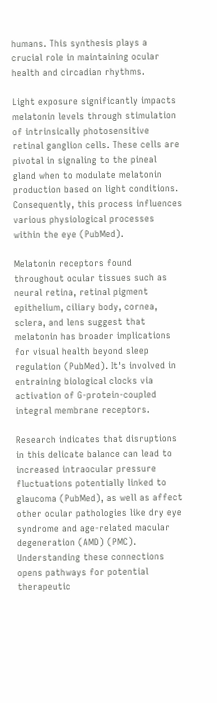humans. This synthesis plays a crucial role in maintaining ocular health and circadian rhythms.

Light exposure significantly impacts melatonin levels through stimulation of intrinsically photosensitive retinal ganglion cells. These cells are pivotal in signaling to the pineal gland when to modulate melatonin production based on light conditions. Consequently, this process influences various physiological processes within the eye (PubMed).

Melatonin receptors found throughout ocular tissues such as neural retina, retinal pigment epithelium, ciliary body, cornea, sclera, and lens suggest that melatonin has broader implications for visual health beyond sleep regulation (PubMed). It's involved in entraining biological clocks via activation of G-protein-coupled integral membrane receptors.

Research indicates that disruptions in this delicate balance can lead to increased intraocular pressure fluctuations potentially linked to glaucoma (PubMed), as well as affect other ocular pathologies like dry eye syndrome and age-related macular degeneration (AMD) (PMC). Understanding these connections opens pathways for potential therapeutic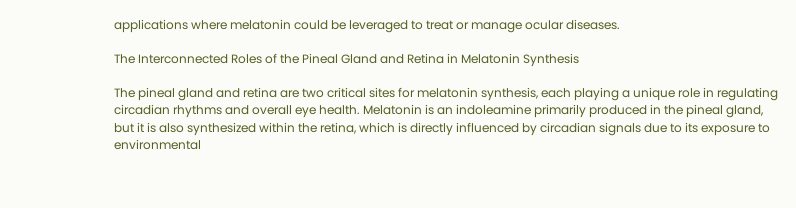applications where melatonin could be leveraged to treat or manage ocular diseases.

The Interconnected Roles of the Pineal Gland and Retina in Melatonin Synthesis

The pineal gland and retina are two critical sites for melatonin synthesis, each playing a unique role in regulating circadian rhythms and overall eye health. Melatonin is an indoleamine primarily produced in the pineal gland, but it is also synthesized within the retina, which is directly influenced by circadian signals due to its exposure to environmental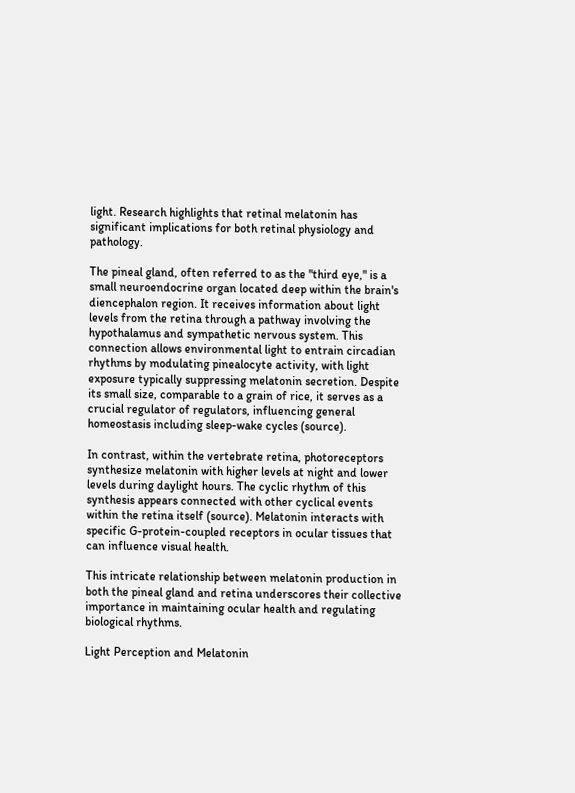light. Research highlights that retinal melatonin has significant implications for both retinal physiology and pathology.

The pineal gland, often referred to as the "third eye," is a small neuroendocrine organ located deep within the brain's diencephalon region. It receives information about light levels from the retina through a pathway involving the hypothalamus and sympathetic nervous system. This connection allows environmental light to entrain circadian rhythms by modulating pinealocyte activity, with light exposure typically suppressing melatonin secretion. Despite its small size, comparable to a grain of rice, it serves as a crucial regulator of regulators, influencing general homeostasis including sleep-wake cycles (source).

In contrast, within the vertebrate retina, photoreceptors synthesize melatonin with higher levels at night and lower levels during daylight hours. The cyclic rhythm of this synthesis appears connected with other cyclical events within the retina itself (source). Melatonin interacts with specific G-protein-coupled receptors in ocular tissues that can influence visual health.

This intricate relationship between melatonin production in both the pineal gland and retina underscores their collective importance in maintaining ocular health and regulating biological rhythms.

Light Perception and Melatonin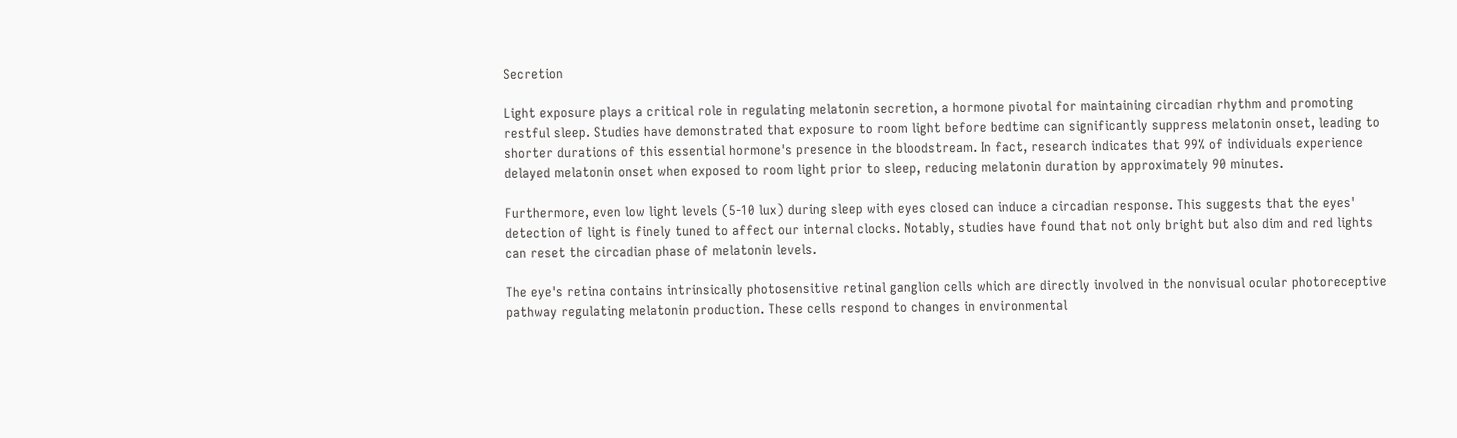Secretion

Light exposure plays a critical role in regulating melatonin secretion, a hormone pivotal for maintaining circadian rhythm and promoting restful sleep. Studies have demonstrated that exposure to room light before bedtime can significantly suppress melatonin onset, leading to shorter durations of this essential hormone's presence in the bloodstream. In fact, research indicates that 99% of individuals experience delayed melatonin onset when exposed to room light prior to sleep, reducing melatonin duration by approximately 90 minutes.

Furthermore, even low light levels (5-10 lux) during sleep with eyes closed can induce a circadian response. This suggests that the eyes' detection of light is finely tuned to affect our internal clocks. Notably, studies have found that not only bright but also dim and red lights can reset the circadian phase of melatonin levels.

The eye's retina contains intrinsically photosensitive retinal ganglion cells which are directly involved in the nonvisual ocular photoreceptive pathway regulating melatonin production. These cells respond to changes in environmental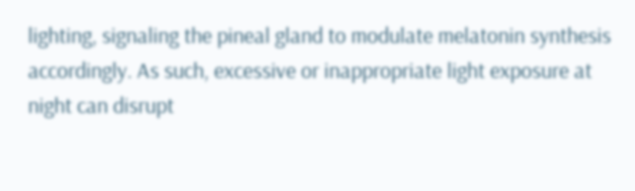lighting, signaling the pineal gland to modulate melatonin synthesis accordingly. As such, excessive or inappropriate light exposure at night can disrupt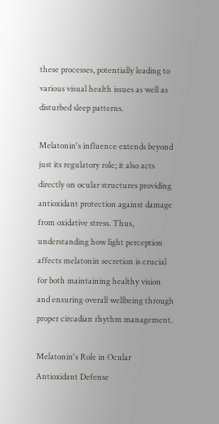these processes, potentially leading to various visual health issues as well as disturbed sleep patterns.

Melatonin's influence extends beyond just its regulatory role; it also acts directly on ocular structures providing antioxidant protection against damage from oxidative stress. Thus, understanding how light perception affects melatonin secretion is crucial for both maintaining healthy vision and ensuring overall wellbeing through proper circadian rhythm management.

Melatonin's Role in Ocular Antioxidant Defense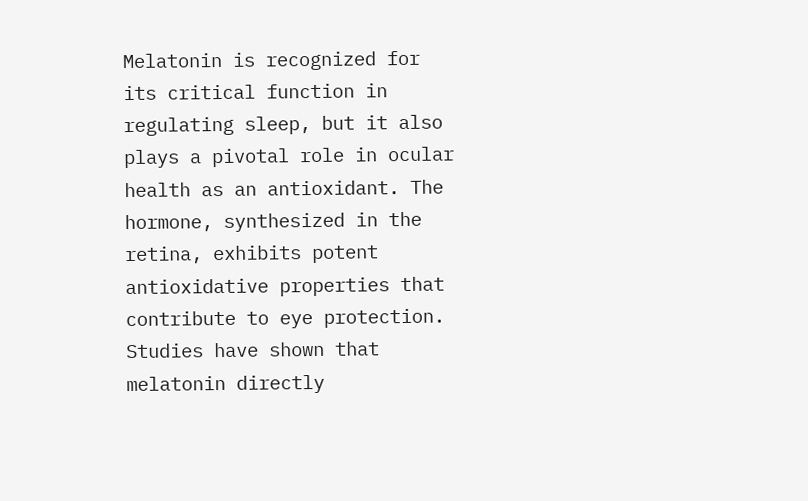Melatonin is recognized for its critical function in regulating sleep, but it also plays a pivotal role in ocular health as an antioxidant. The hormone, synthesized in the retina, exhibits potent antioxidative properties that contribute to eye protection. Studies have shown that melatonin directly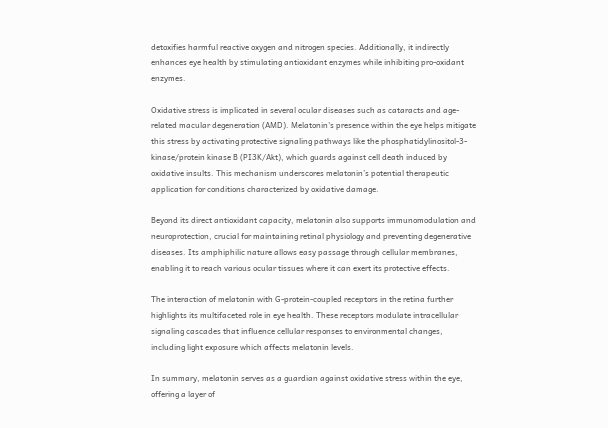detoxifies harmful reactive oxygen and nitrogen species. Additionally, it indirectly enhances eye health by stimulating antioxidant enzymes while inhibiting pro-oxidant enzymes.

Oxidative stress is implicated in several ocular diseases such as cataracts and age-related macular degeneration (AMD). Melatonin's presence within the eye helps mitigate this stress by activating protective signaling pathways like the phosphatidylinositol-3-kinase/protein kinase B (PI3K/Akt), which guards against cell death induced by oxidative insults. This mechanism underscores melatonin’s potential therapeutic application for conditions characterized by oxidative damage.

Beyond its direct antioxidant capacity, melatonin also supports immunomodulation and neuroprotection, crucial for maintaining retinal physiology and preventing degenerative diseases. Its amphiphilic nature allows easy passage through cellular membranes, enabling it to reach various ocular tissues where it can exert its protective effects.

The interaction of melatonin with G-protein-coupled receptors in the retina further highlights its multifaceted role in eye health. These receptors modulate intracellular signaling cascades that influence cellular responses to environmental changes, including light exposure which affects melatonin levels.

In summary, melatonin serves as a guardian against oxidative stress within the eye, offering a layer of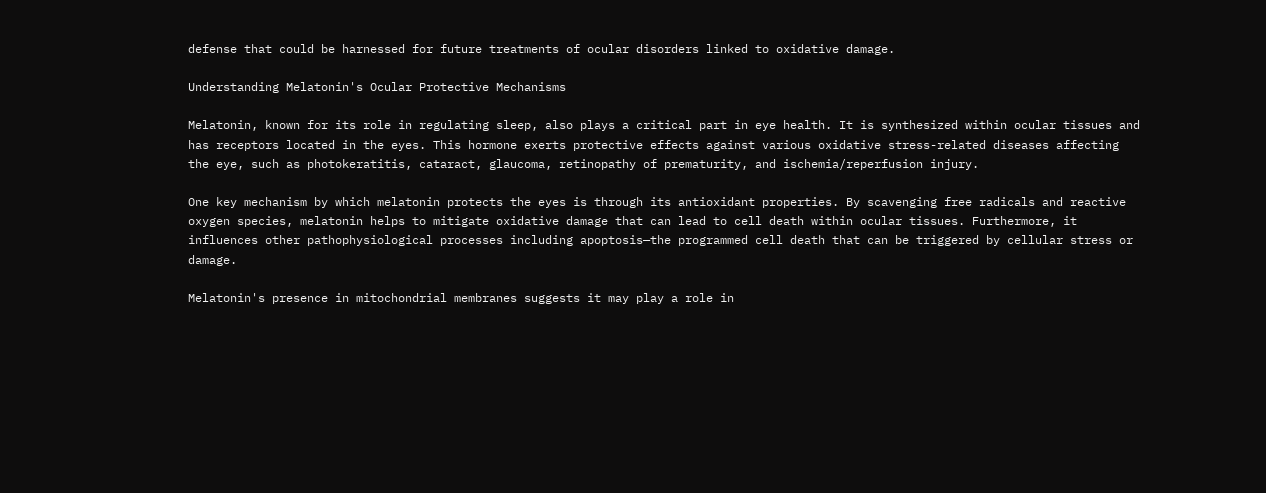defense that could be harnessed for future treatments of ocular disorders linked to oxidative damage.

Understanding Melatonin's Ocular Protective Mechanisms

Melatonin, known for its role in regulating sleep, also plays a critical part in eye health. It is synthesized within ocular tissues and has receptors located in the eyes. This hormone exerts protective effects against various oxidative stress-related diseases affecting the eye, such as photokeratitis, cataract, glaucoma, retinopathy of prematurity, and ischemia/reperfusion injury.

One key mechanism by which melatonin protects the eyes is through its antioxidant properties. By scavenging free radicals and reactive oxygen species, melatonin helps to mitigate oxidative damage that can lead to cell death within ocular tissues. Furthermore, it influences other pathophysiological processes including apoptosis—the programmed cell death that can be triggered by cellular stress or damage.

Melatonin's presence in mitochondrial membranes suggests it may play a role in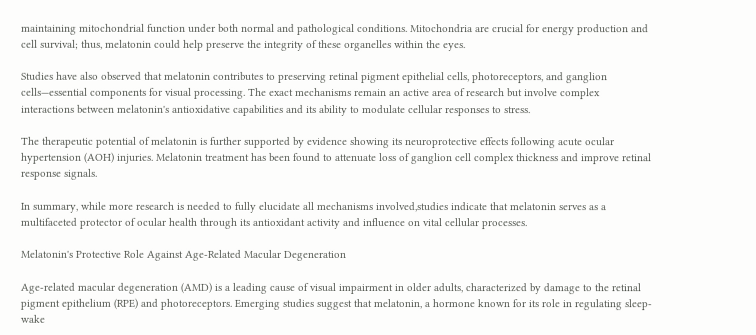maintaining mitochondrial function under both normal and pathological conditions. Mitochondria are crucial for energy production and cell survival; thus, melatonin could help preserve the integrity of these organelles within the eyes.

Studies have also observed that melatonin contributes to preserving retinal pigment epithelial cells, photoreceptors, and ganglion cells—essential components for visual processing. The exact mechanisms remain an active area of research but involve complex interactions between melatonin's antioxidative capabilities and its ability to modulate cellular responses to stress.

The therapeutic potential of melatonin is further supported by evidence showing its neuroprotective effects following acute ocular hypertension (AOH) injuries. Melatonin treatment has been found to attenuate loss of ganglion cell complex thickness and improve retinal response signals.

In summary, while more research is needed to fully elucidate all mechanisms involved,studies indicate that melatonin serves as a multifaceted protector of ocular health through its antioxidant activity and influence on vital cellular processes.

Melatonin's Protective Role Against Age-Related Macular Degeneration

Age-related macular degeneration (AMD) is a leading cause of visual impairment in older adults, characterized by damage to the retinal pigment epithelium (RPE) and photoreceptors. Emerging studies suggest that melatonin, a hormone known for its role in regulating sleep-wake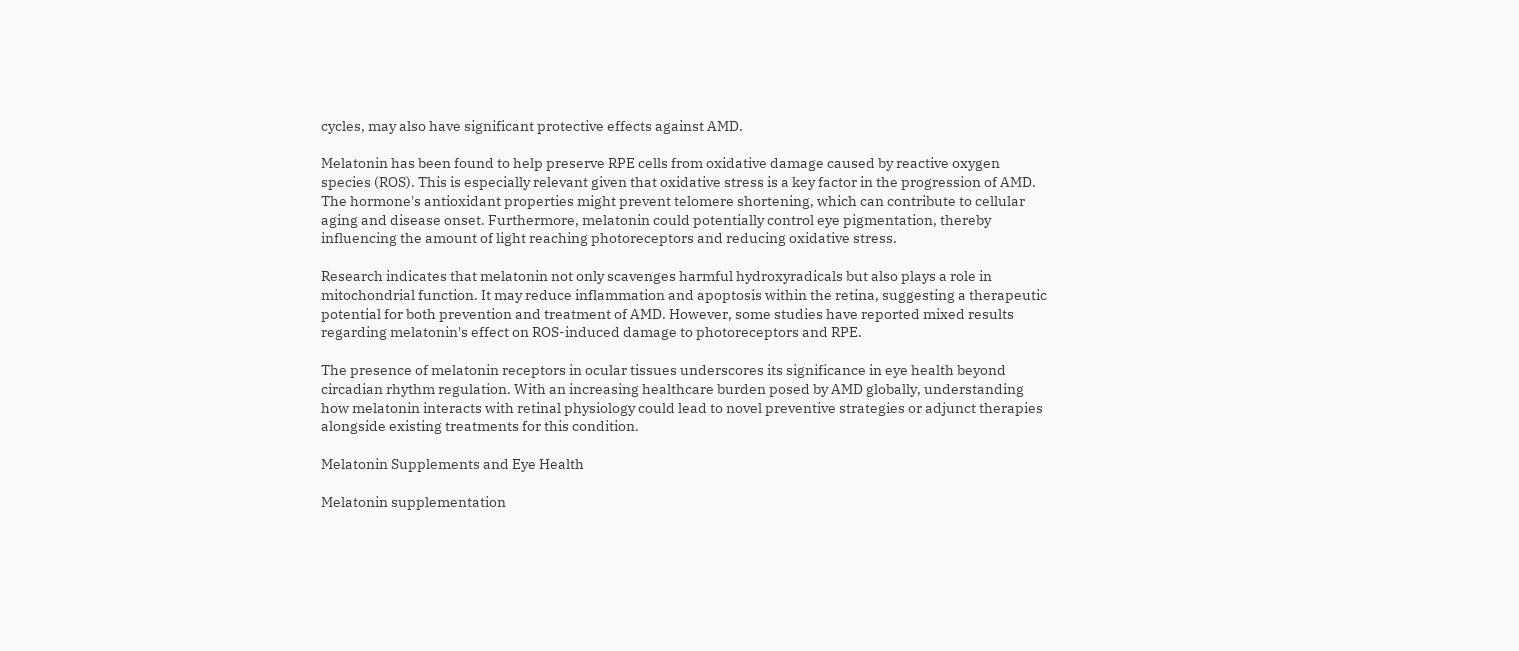cycles, may also have significant protective effects against AMD.

Melatonin has been found to help preserve RPE cells from oxidative damage caused by reactive oxygen species (ROS). This is especially relevant given that oxidative stress is a key factor in the progression of AMD. The hormone's antioxidant properties might prevent telomere shortening, which can contribute to cellular aging and disease onset. Furthermore, melatonin could potentially control eye pigmentation, thereby influencing the amount of light reaching photoreceptors and reducing oxidative stress.

Research indicates that melatonin not only scavenges harmful hydroxyradicals but also plays a role in mitochondrial function. It may reduce inflammation and apoptosis within the retina, suggesting a therapeutic potential for both prevention and treatment of AMD. However, some studies have reported mixed results regarding melatonin's effect on ROS-induced damage to photoreceptors and RPE.

The presence of melatonin receptors in ocular tissues underscores its significance in eye health beyond circadian rhythm regulation. With an increasing healthcare burden posed by AMD globally, understanding how melatonin interacts with retinal physiology could lead to novel preventive strategies or adjunct therapies alongside existing treatments for this condition.

Melatonin Supplements and Eye Health

Melatonin supplementation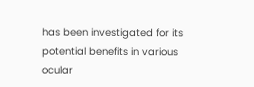has been investigated for its potential benefits in various ocular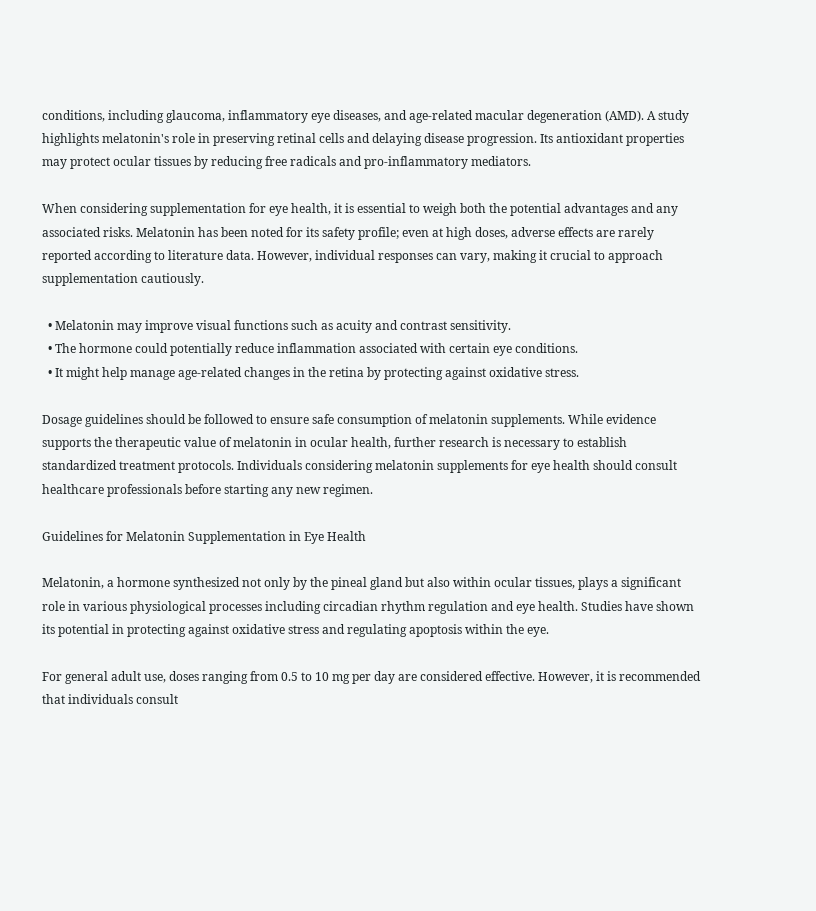conditions, including glaucoma, inflammatory eye diseases, and age-related macular degeneration (AMD). A study highlights melatonin's role in preserving retinal cells and delaying disease progression. Its antioxidant properties may protect ocular tissues by reducing free radicals and pro-inflammatory mediators.

When considering supplementation for eye health, it is essential to weigh both the potential advantages and any associated risks. Melatonin has been noted for its safety profile; even at high doses, adverse effects are rarely reported according to literature data. However, individual responses can vary, making it crucial to approach supplementation cautiously.

  • Melatonin may improve visual functions such as acuity and contrast sensitivity.
  • The hormone could potentially reduce inflammation associated with certain eye conditions.
  • It might help manage age-related changes in the retina by protecting against oxidative stress.

Dosage guidelines should be followed to ensure safe consumption of melatonin supplements. While evidence supports the therapeutic value of melatonin in ocular health, further research is necessary to establish standardized treatment protocols. Individuals considering melatonin supplements for eye health should consult healthcare professionals before starting any new regimen.

Guidelines for Melatonin Supplementation in Eye Health

Melatonin, a hormone synthesized not only by the pineal gland but also within ocular tissues, plays a significant role in various physiological processes including circadian rhythm regulation and eye health. Studies have shown its potential in protecting against oxidative stress and regulating apoptosis within the eye.

For general adult use, doses ranging from 0.5 to 10 mg per day are considered effective. However, it is recommended that individuals consult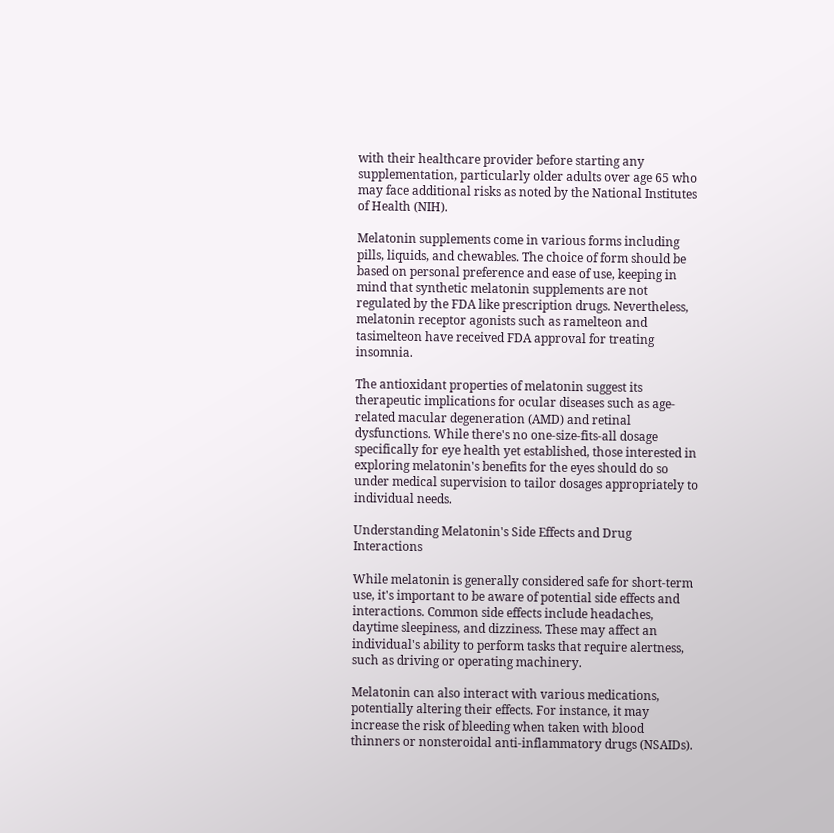with their healthcare provider before starting any supplementation, particularly older adults over age 65 who may face additional risks as noted by the National Institutes of Health (NIH).

Melatonin supplements come in various forms including pills, liquids, and chewables. The choice of form should be based on personal preference and ease of use, keeping in mind that synthetic melatonin supplements are not regulated by the FDA like prescription drugs. Nevertheless, melatonin receptor agonists such as ramelteon and tasimelteon have received FDA approval for treating insomnia.

The antioxidant properties of melatonin suggest its therapeutic implications for ocular diseases such as age-related macular degeneration (AMD) and retinal dysfunctions. While there's no one-size-fits-all dosage specifically for eye health yet established, those interested in exploring melatonin's benefits for the eyes should do so under medical supervision to tailor dosages appropriately to individual needs.

Understanding Melatonin's Side Effects and Drug Interactions

While melatonin is generally considered safe for short-term use, it's important to be aware of potential side effects and interactions. Common side effects include headaches, daytime sleepiness, and dizziness. These may affect an individual's ability to perform tasks that require alertness, such as driving or operating machinery.

Melatonin can also interact with various medications, potentially altering their effects. For instance, it may increase the risk of bleeding when taken with blood thinners or nonsteroidal anti-inflammatory drugs (NSAIDs).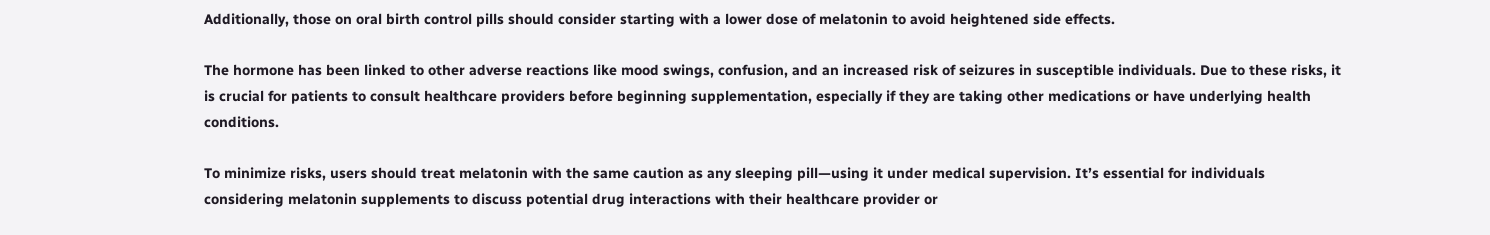Additionally, those on oral birth control pills should consider starting with a lower dose of melatonin to avoid heightened side effects.

The hormone has been linked to other adverse reactions like mood swings, confusion, and an increased risk of seizures in susceptible individuals. Due to these risks, it is crucial for patients to consult healthcare providers before beginning supplementation, especially if they are taking other medications or have underlying health conditions.

To minimize risks, users should treat melatonin with the same caution as any sleeping pill—using it under medical supervision. It’s essential for individuals considering melatonin supplements to discuss potential drug interactions with their healthcare provider or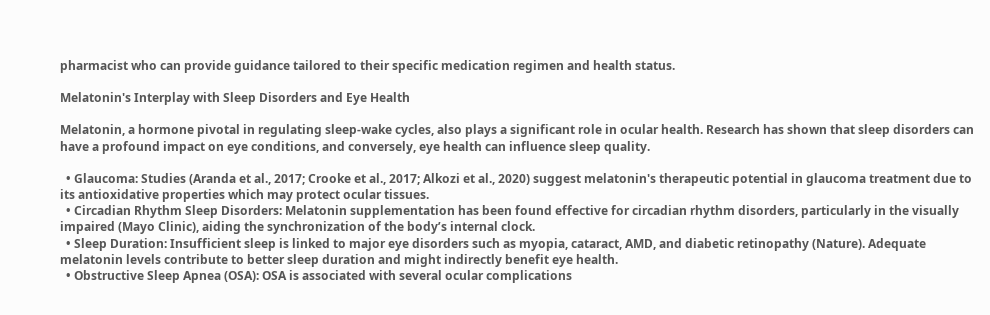pharmacist who can provide guidance tailored to their specific medication regimen and health status.

Melatonin's Interplay with Sleep Disorders and Eye Health

Melatonin, a hormone pivotal in regulating sleep-wake cycles, also plays a significant role in ocular health. Research has shown that sleep disorders can have a profound impact on eye conditions, and conversely, eye health can influence sleep quality.

  • Glaucoma: Studies (Aranda et al., 2017; Crooke et al., 2017; Alkozi et al., 2020) suggest melatonin's therapeutic potential in glaucoma treatment due to its antioxidative properties which may protect ocular tissues.
  • Circadian Rhythm Sleep Disorders: Melatonin supplementation has been found effective for circadian rhythm disorders, particularly in the visually impaired (Mayo Clinic), aiding the synchronization of the body’s internal clock.
  • Sleep Duration: Insufficient sleep is linked to major eye disorders such as myopia, cataract, AMD, and diabetic retinopathy (Nature). Adequate melatonin levels contribute to better sleep duration and might indirectly benefit eye health.
  • Obstructive Sleep Apnea (OSA): OSA is associated with several ocular complications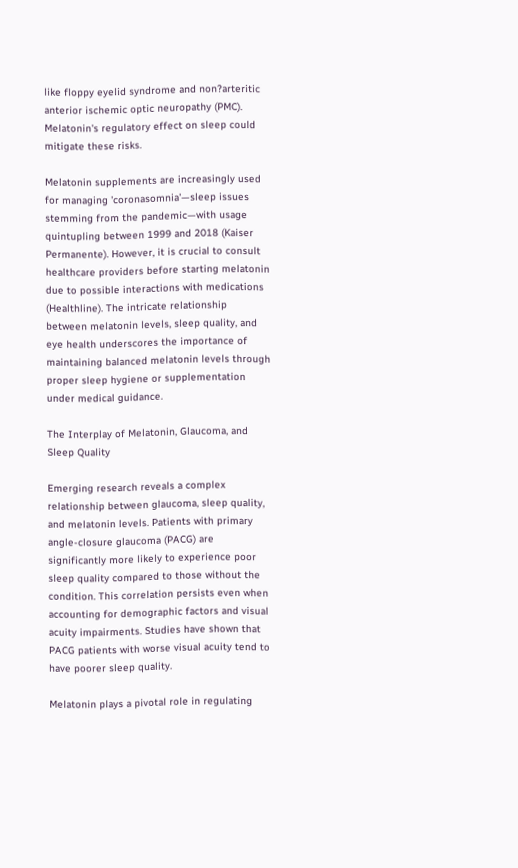like floppy eyelid syndrome and non?arteritic anterior ischemic optic neuropathy (PMC). Melatonin's regulatory effect on sleep could mitigate these risks.

Melatonin supplements are increasingly used for managing 'coronasomnia'—sleep issues stemming from the pandemic—with usage quintupling between 1999 and 2018 (Kaiser Permanente). However, it is crucial to consult healthcare providers before starting melatonin due to possible interactions with medications (Healthline). The intricate relationship between melatonin levels, sleep quality, and eye health underscores the importance of maintaining balanced melatonin levels through proper sleep hygiene or supplementation under medical guidance.

The Interplay of Melatonin, Glaucoma, and Sleep Quality

Emerging research reveals a complex relationship between glaucoma, sleep quality, and melatonin levels. Patients with primary angle-closure glaucoma (PACG) are significantly more likely to experience poor sleep quality compared to those without the condition. This correlation persists even when accounting for demographic factors and visual acuity impairments. Studies have shown that PACG patients with worse visual acuity tend to have poorer sleep quality.

Melatonin plays a pivotal role in regulating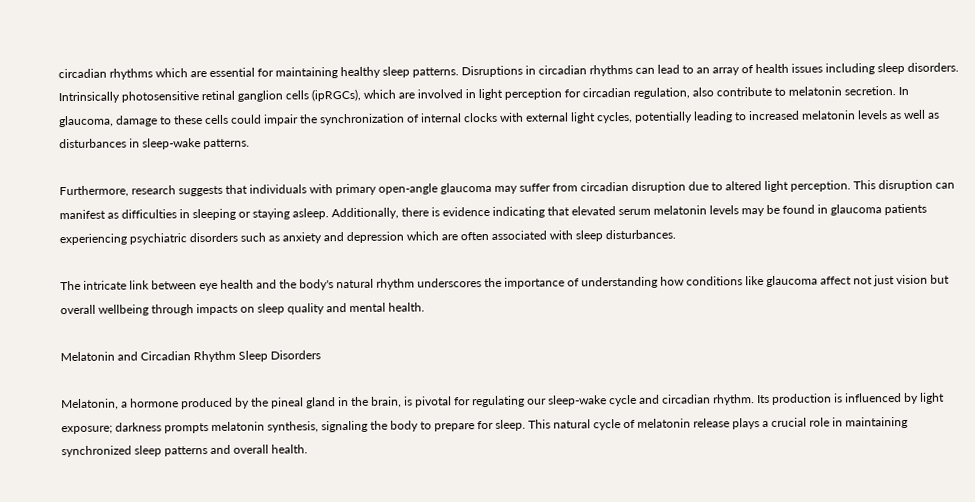circadian rhythms which are essential for maintaining healthy sleep patterns. Disruptions in circadian rhythms can lead to an array of health issues including sleep disorders. Intrinsically photosensitive retinal ganglion cells (ipRGCs), which are involved in light perception for circadian regulation, also contribute to melatonin secretion. In glaucoma, damage to these cells could impair the synchronization of internal clocks with external light cycles, potentially leading to increased melatonin levels as well as disturbances in sleep-wake patterns.

Furthermore, research suggests that individuals with primary open-angle glaucoma may suffer from circadian disruption due to altered light perception. This disruption can manifest as difficulties in sleeping or staying asleep. Additionally, there is evidence indicating that elevated serum melatonin levels may be found in glaucoma patients experiencing psychiatric disorders such as anxiety and depression which are often associated with sleep disturbances.

The intricate link between eye health and the body's natural rhythm underscores the importance of understanding how conditions like glaucoma affect not just vision but overall wellbeing through impacts on sleep quality and mental health.

Melatonin and Circadian Rhythm Sleep Disorders

Melatonin, a hormone produced by the pineal gland in the brain, is pivotal for regulating our sleep-wake cycle and circadian rhythm. Its production is influenced by light exposure; darkness prompts melatonin synthesis, signaling the body to prepare for sleep. This natural cycle of melatonin release plays a crucial role in maintaining synchronized sleep patterns and overall health.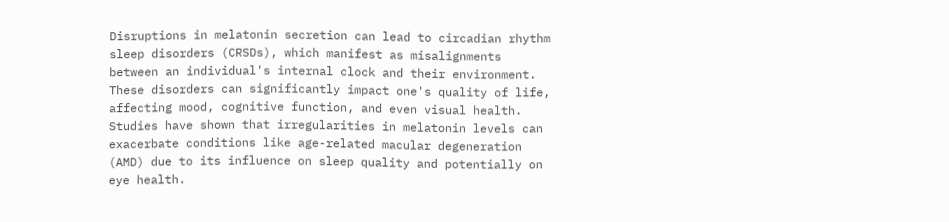Disruptions in melatonin secretion can lead to circadian rhythm sleep disorders (CRSDs), which manifest as misalignments between an individual's internal clock and their environment. These disorders can significantly impact one's quality of life, affecting mood, cognitive function, and even visual health. Studies have shown that irregularities in melatonin levels can exacerbate conditions like age-related macular degeneration (AMD) due to its influence on sleep quality and potentially on eye health.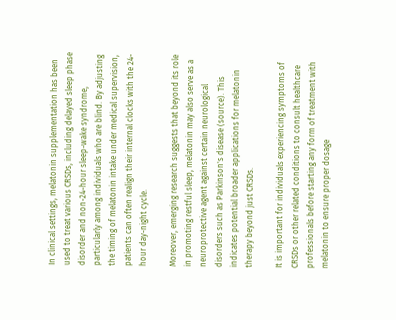In clinical settings, melatonin supplementation has been used to treat various CRSDs, including delayed sleep phase disorder and non-24-hour sleep-wake syndrome, particularly among individuals who are blind. By adjusting the timing of melatonin intake under medical supervision, patients can often realign their internal clocks with the 24-hour day-night cycle.

Moreover, emerging research suggests that beyond its role in promoting restful sleep, melatonin may also serve as a neuroprotective agent against certain neurological disorders such as Parkinson's disease (source). This indicates potential broader applications for melatonin therapy beyond just CRSDs.

It is important for individuals experiencing symptoms of CRSDs or other related conditions to consult healthcare professionals before starting any form of treatment with melatonin to ensure proper dosage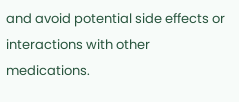and avoid potential side effects or interactions with other medications.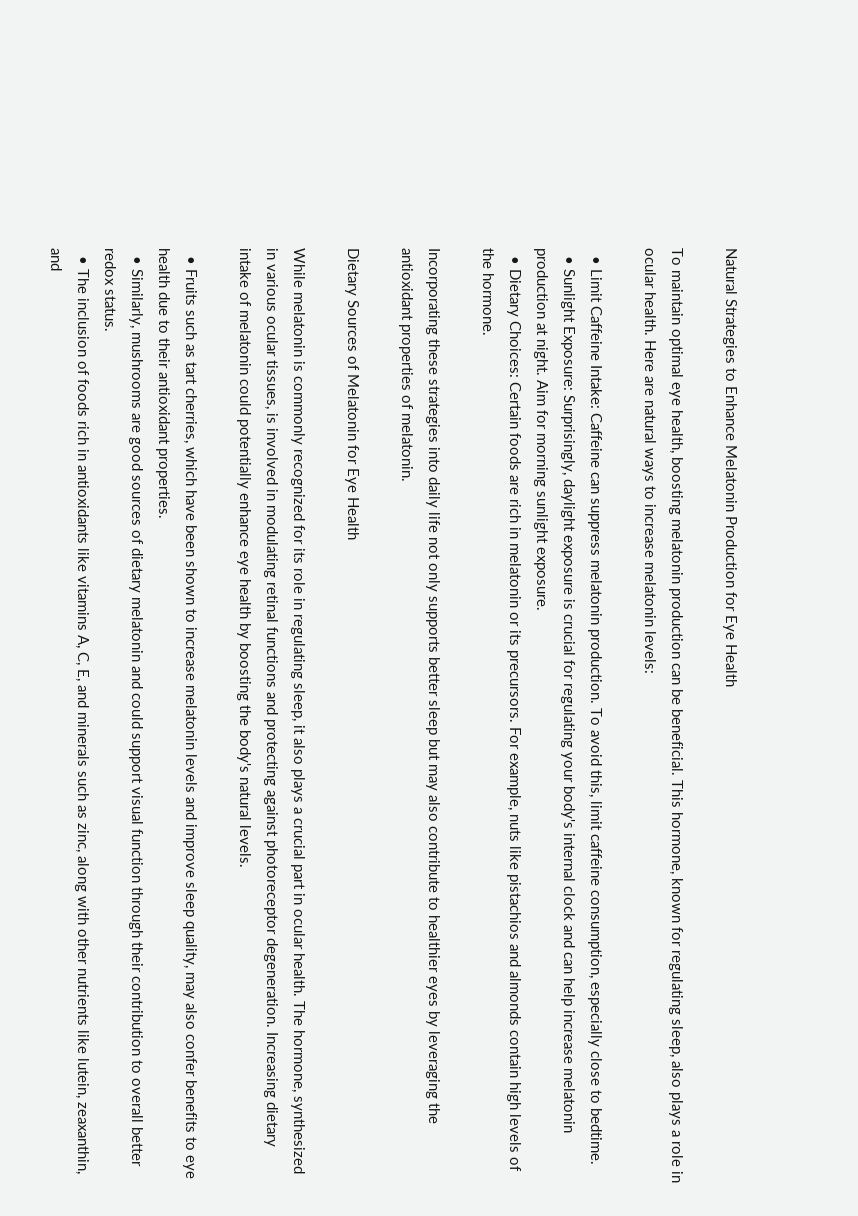Natural Strategies to Enhance Melatonin Production for Eye Health

To maintain optimal eye health, boosting melatonin production can be beneficial. This hormone, known for regulating sleep, also plays a role in ocular health. Here are natural ways to increase melatonin levels:

  • Limit Caffeine Intake: Caffeine can suppress melatonin production. To avoid this, limit caffeine consumption, especially close to bedtime.
  • Sunlight Exposure: Surprisingly, daylight exposure is crucial for regulating your body's internal clock and can help increase melatonin production at night. Aim for morning sunlight exposure.
  • Dietary Choices: Certain foods are rich in melatonin or its precursors. For example, nuts like pistachios and almonds contain high levels of the hormone.

Incorporating these strategies into daily life not only supports better sleep but may also contribute to healthier eyes by leveraging the antioxidant properties of melatonin.

Dietary Sources of Melatonin for Eye Health

While melatonin is commonly recognized for its role in regulating sleep, it also plays a crucial part in ocular health. The hormone, synthesized in various ocular tissues, is involved in modulating retinal functions and protecting against photoreceptor degeneration. Increasing dietary intake of melatonin could potentially enhance eye health by boosting the body's natural levels.

  • Fruits such as tart cherries, which have been shown to increase melatonin levels and improve sleep quality, may also confer benefits to eye health due to their antioxidant properties.
  • Similarly, mushrooms are good sources of dietary melatonin and could support visual function through their contribution to overall better redox status.
  • The inclusion of foods rich in antioxidants like vitamins A, C, E, and minerals such as zinc, along with other nutrients like lutein, zeaxanthin, and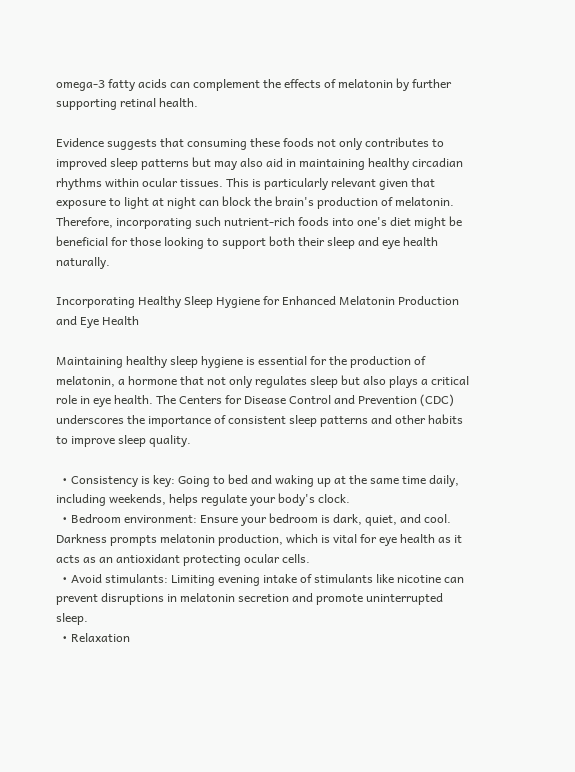omega-3 fatty acids can complement the effects of melatonin by further supporting retinal health.

Evidence suggests that consuming these foods not only contributes to improved sleep patterns but may also aid in maintaining healthy circadian rhythms within ocular tissues. This is particularly relevant given that exposure to light at night can block the brain's production of melatonin. Therefore, incorporating such nutrient-rich foods into one's diet might be beneficial for those looking to support both their sleep and eye health naturally.

Incorporating Healthy Sleep Hygiene for Enhanced Melatonin Production and Eye Health

Maintaining healthy sleep hygiene is essential for the production of melatonin, a hormone that not only regulates sleep but also plays a critical role in eye health. The Centers for Disease Control and Prevention (CDC) underscores the importance of consistent sleep patterns and other habits to improve sleep quality.

  • Consistency is key: Going to bed and waking up at the same time daily, including weekends, helps regulate your body's clock.
  • Bedroom environment: Ensure your bedroom is dark, quiet, and cool. Darkness prompts melatonin production, which is vital for eye health as it acts as an antioxidant protecting ocular cells.
  • Avoid stimulants: Limiting evening intake of stimulants like nicotine can prevent disruptions in melatonin secretion and promote uninterrupted sleep.
  • Relaxation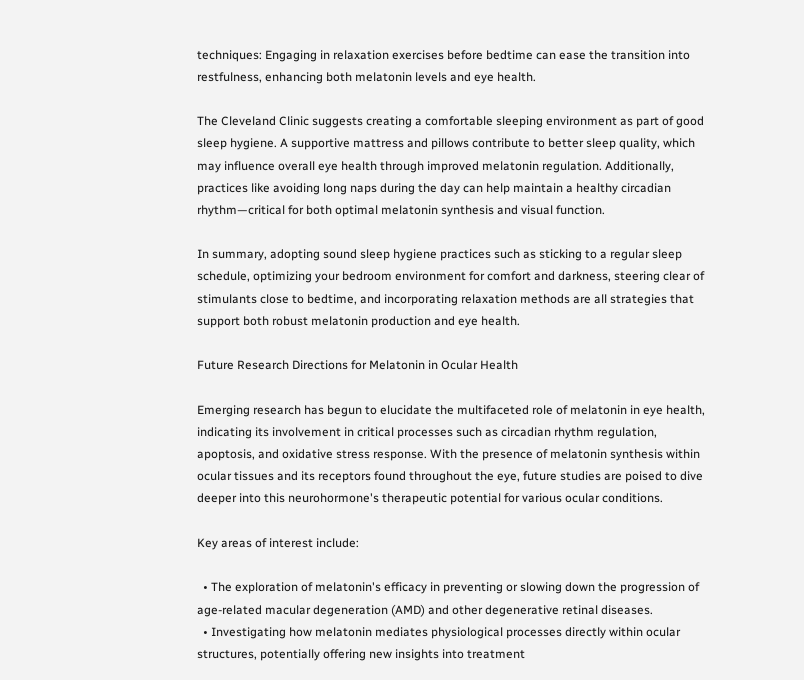techniques: Engaging in relaxation exercises before bedtime can ease the transition into restfulness, enhancing both melatonin levels and eye health.

The Cleveland Clinic suggests creating a comfortable sleeping environment as part of good sleep hygiene. A supportive mattress and pillows contribute to better sleep quality, which may influence overall eye health through improved melatonin regulation. Additionally, practices like avoiding long naps during the day can help maintain a healthy circadian rhythm—critical for both optimal melatonin synthesis and visual function.

In summary, adopting sound sleep hygiene practices such as sticking to a regular sleep schedule, optimizing your bedroom environment for comfort and darkness, steering clear of stimulants close to bedtime, and incorporating relaxation methods are all strategies that support both robust melatonin production and eye health.

Future Research Directions for Melatonin in Ocular Health

Emerging research has begun to elucidate the multifaceted role of melatonin in eye health, indicating its involvement in critical processes such as circadian rhythm regulation, apoptosis, and oxidative stress response. With the presence of melatonin synthesis within ocular tissues and its receptors found throughout the eye, future studies are poised to dive deeper into this neurohormone's therapeutic potential for various ocular conditions.

Key areas of interest include:

  • The exploration of melatonin's efficacy in preventing or slowing down the progression of age-related macular degeneration (AMD) and other degenerative retinal diseases.
  • Investigating how melatonin mediates physiological processes directly within ocular structures, potentially offering new insights into treatment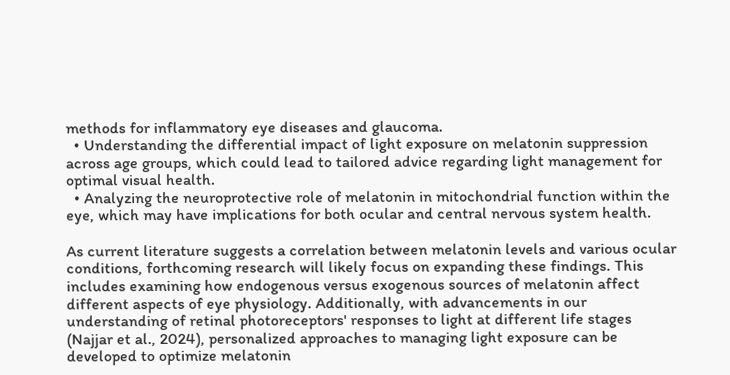methods for inflammatory eye diseases and glaucoma.
  • Understanding the differential impact of light exposure on melatonin suppression across age groups, which could lead to tailored advice regarding light management for optimal visual health.
  • Analyzing the neuroprotective role of melatonin in mitochondrial function within the eye, which may have implications for both ocular and central nervous system health.

As current literature suggests a correlation between melatonin levels and various ocular conditions, forthcoming research will likely focus on expanding these findings. This includes examining how endogenous versus exogenous sources of melatonin affect different aspects of eye physiology. Additionally, with advancements in our understanding of retinal photoreceptors' responses to light at different life stages (Najjar et al., 2024), personalized approaches to managing light exposure can be developed to optimize melatonin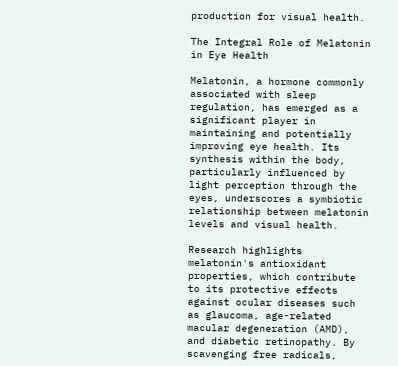production for visual health.

The Integral Role of Melatonin in Eye Health

Melatonin, a hormone commonly associated with sleep regulation, has emerged as a significant player in maintaining and potentially improving eye health. Its synthesis within the body, particularly influenced by light perception through the eyes, underscores a symbiotic relationship between melatonin levels and visual health.

Research highlights melatonin's antioxidant properties, which contribute to its protective effects against ocular diseases such as glaucoma, age-related macular degeneration (AMD), and diabetic retinopathy. By scavenging free radicals,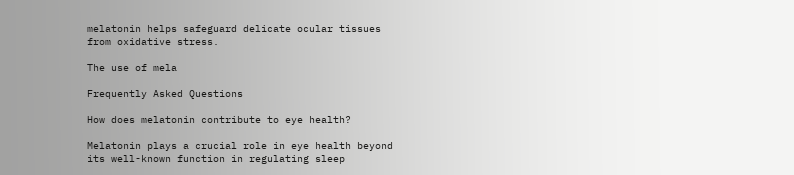melatonin helps safeguard delicate ocular tissues from oxidative stress.

The use of mela

Frequently Asked Questions

How does melatonin contribute to eye health?

Melatonin plays a crucial role in eye health beyond its well-known function in regulating sleep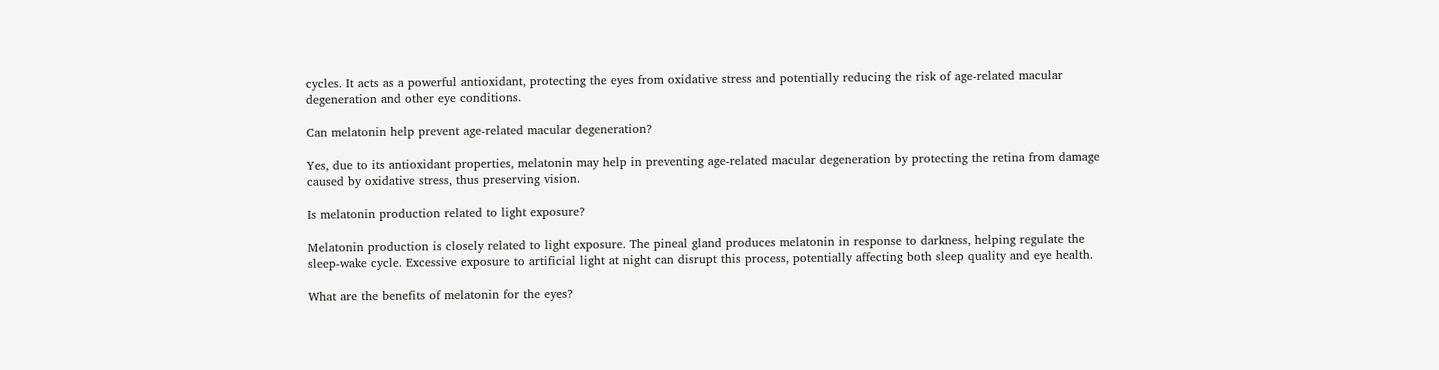cycles. It acts as a powerful antioxidant, protecting the eyes from oxidative stress and potentially reducing the risk of age-related macular degeneration and other eye conditions.

Can melatonin help prevent age-related macular degeneration?

Yes, due to its antioxidant properties, melatonin may help in preventing age-related macular degeneration by protecting the retina from damage caused by oxidative stress, thus preserving vision.

Is melatonin production related to light exposure?

Melatonin production is closely related to light exposure. The pineal gland produces melatonin in response to darkness, helping regulate the sleep-wake cycle. Excessive exposure to artificial light at night can disrupt this process, potentially affecting both sleep quality and eye health.

What are the benefits of melatonin for the eyes?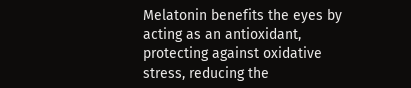Melatonin benefits the eyes by acting as an antioxidant, protecting against oxidative stress, reducing the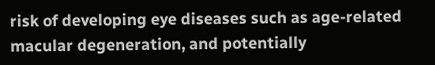risk of developing eye diseases such as age-related macular degeneration, and potentially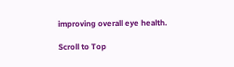improving overall eye health.

Scroll to Top